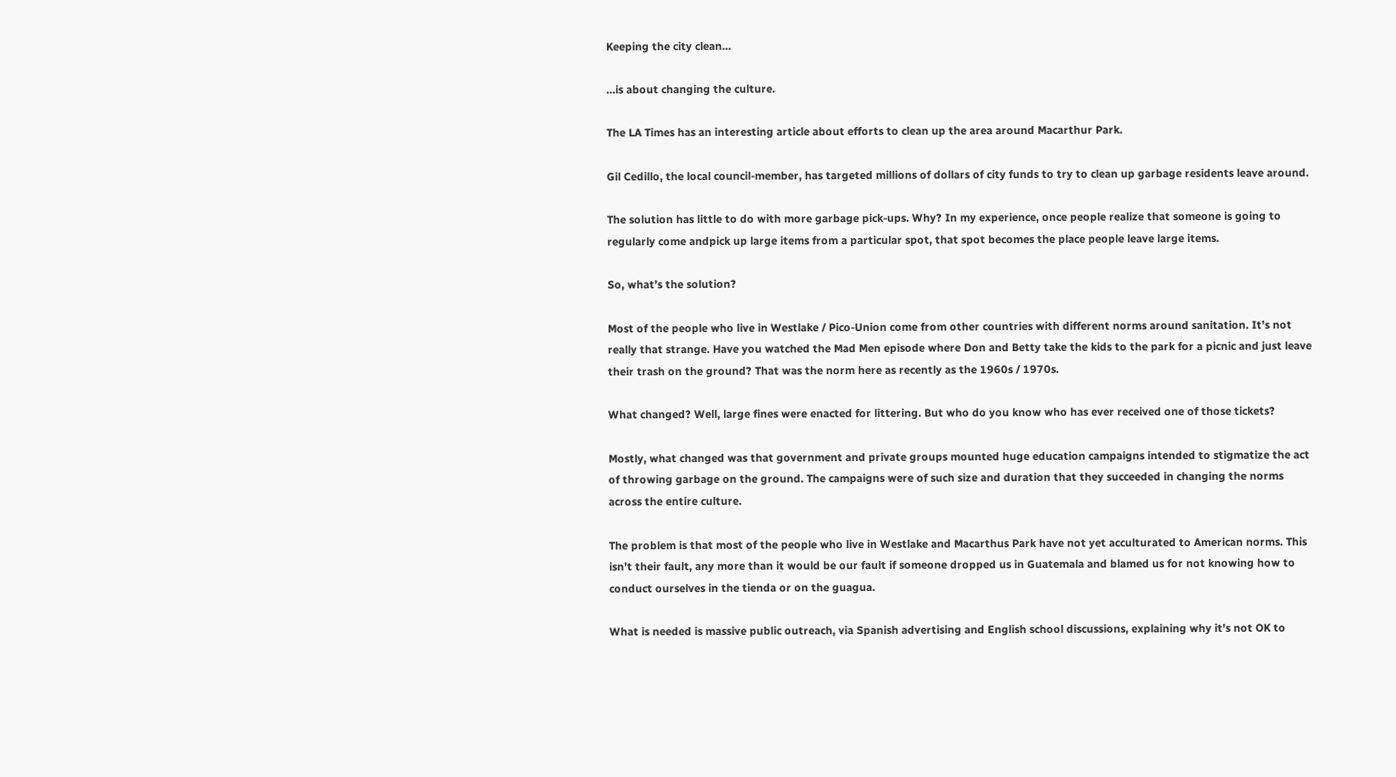Keeping the city clean…

…is about changing the culture.

The LA Times has an interesting article about efforts to clean up the area around Macarthur Park.

Gil Cedillo, the local council-member, has targeted millions of dollars of city funds to try to clean up garbage residents leave around.

The solution has little to do with more garbage pick-ups. Why? In my experience, once people realize that someone is going to regularly come andpick up large items from a particular spot, that spot becomes the place people leave large items.

So, what’s the solution?

Most of the people who live in Westlake / Pico-Union come from other countries with different norms around sanitation. It’s not really that strange. Have you watched the Mad Men episode where Don and Betty take the kids to the park for a picnic and just leave their trash on the ground? That was the norm here as recently as the 1960s / 1970s.

What changed? Well, large fines were enacted for littering. But who do you know who has ever received one of those tickets?

Mostly, what changed was that government and private groups mounted huge education campaigns intended to stigmatize the act of throwing garbage on the ground. The campaigns were of such size and duration that they succeeded in changing the norms across the entire culture.

The problem is that most of the people who live in Westlake and Macarthus Park have not yet acculturated to American norms. This isn’t their fault, any more than it would be our fault if someone dropped us in Guatemala and blamed us for not knowing how to conduct ourselves in the tienda or on the guagua.

What is needed is massive public outreach, via Spanish advertising and English school discussions, explaining why it’s not OK to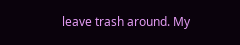leave trash around. My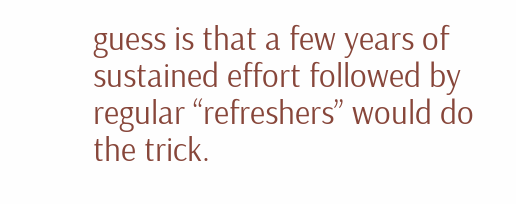guess is that a few years of sustained effort followed by regular “refreshers” would do the trick.